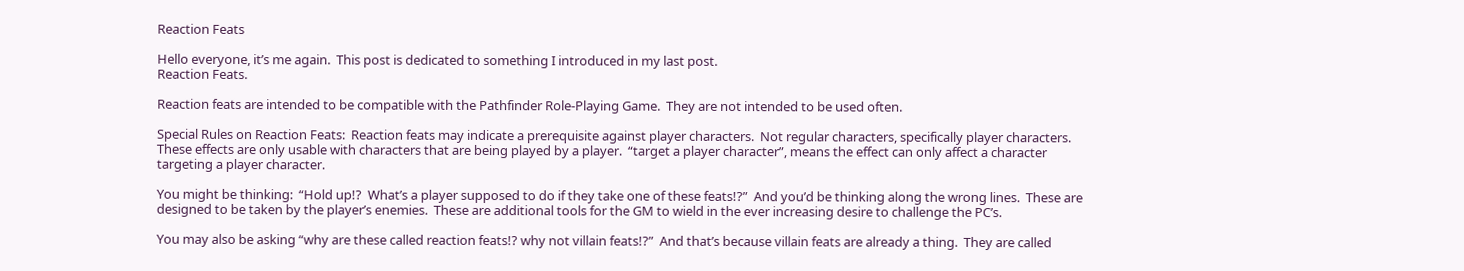Reaction Feats

Hello everyone, it’s me again.  This post is dedicated to something I introduced in my last post.
Reaction Feats.

Reaction feats are intended to be compatible with the Pathfinder Role-Playing Game.  They are not intended to be used often.

Special Rules on Reaction Feats:  Reaction feats may indicate a prerequisite against player characters.  Not regular characters, specifically player characters.  These effects are only usable with characters that are being played by a player.  “target a player character”, means the effect can only affect a character targeting a player character.

You might be thinking:  “Hold up!?  What’s a player supposed to do if they take one of these feats!?”  And you’d be thinking along the wrong lines.  These are designed to be taken by the player’s enemies.  These are additional tools for the GM to wield in the ever increasing desire to challenge the PC’s.

You may also be asking “why are these called reaction feats!? why not villain feats!?”  And that’s because villain feats are already a thing.  They are called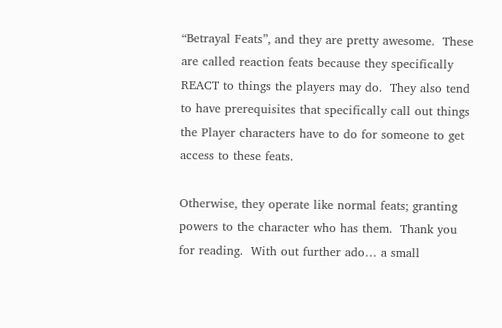“Betrayal Feats”, and they are pretty awesome.  These are called reaction feats because they specifically REACT to things the players may do.  They also tend to have prerequisites that specifically call out things the Player characters have to do for someone to get access to these feats.

Otherwise, they operate like normal feats; granting powers to the character who has them.  Thank you for reading.  With out further ado… a small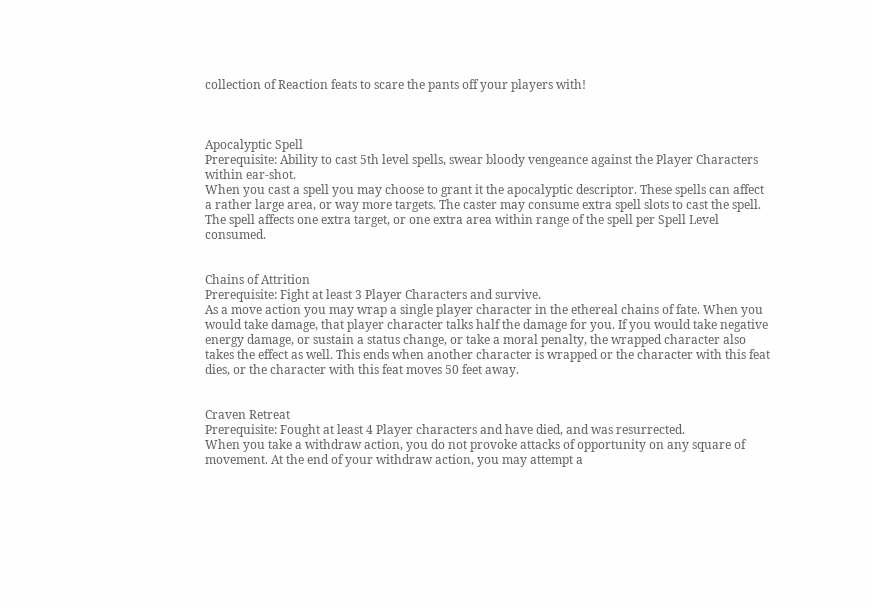collection of Reaction feats to scare the pants off your players with!



Apocalyptic Spell
Prerequisite: Ability to cast 5th level spells, swear bloody vengeance against the Player Characters within ear-shot.
When you cast a spell you may choose to grant it the apocalyptic descriptor. These spells can affect a rather large area, or way more targets. The caster may consume extra spell slots to cast the spell. The spell affects one extra target, or one extra area within range of the spell per Spell Level consumed.


Chains of Attrition
Prerequisite: Fight at least 3 Player Characters and survive.
As a move action you may wrap a single player character in the ethereal chains of fate. When you would take damage, that player character talks half the damage for you. If you would take negative energy damage, or sustain a status change, or take a moral penalty, the wrapped character also takes the effect as well. This ends when another character is wrapped or the character with this feat dies, or the character with this feat moves 50 feet away.


Craven Retreat
Prerequisite: Fought at least 4 Player characters and have died, and was resurrected.
When you take a withdraw action, you do not provoke attacks of opportunity on any square of movement. At the end of your withdraw action, you may attempt a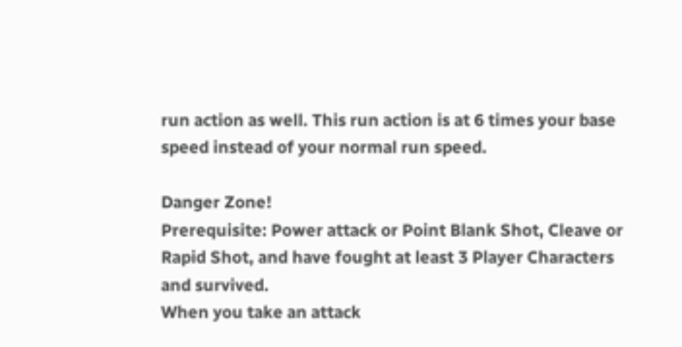run action as well. This run action is at 6 times your base speed instead of your normal run speed.

Danger Zone!
Prerequisite: Power attack or Point Blank Shot, Cleave or Rapid Shot, and have fought at least 3 Player Characters and survived.
When you take an attack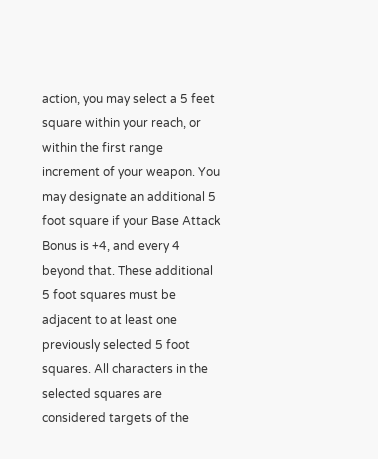action, you may select a 5 feet square within your reach, or within the first range increment of your weapon. You may designate an additional 5 foot square if your Base Attack Bonus is +4, and every 4 beyond that. These additional 5 foot squares must be adjacent to at least one previously selected 5 foot squares. All characters in the selected squares are considered targets of the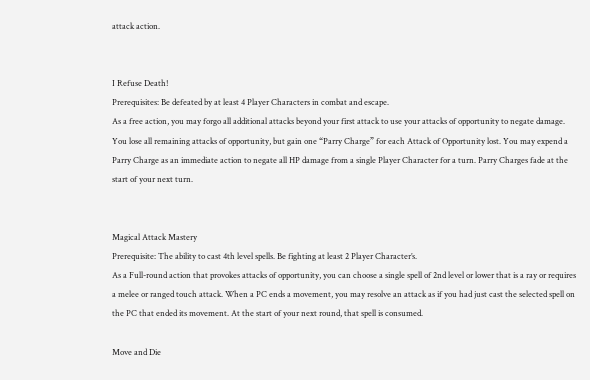attack action.


I Refuse Death!
Prerequisites: Be defeated by at least 4 Player Characters in combat and escape.
As a free action, you may forgo all additional attacks beyond your first attack to use your attacks of opportunity to negate damage. You lose all remaining attacks of opportunity, but gain one “Parry Charge” for each Attack of Opportunity lost. You may expend a Parry Charge as an immediate action to negate all HP damage from a single Player Character for a turn. Parry Charges fade at the start of your next turn.


Magical Attack Mastery
Prerequisite: The ability to cast 4th level spells. Be fighting at least 2 Player Character’s.
As a Full-round action that provokes attacks of opportunity, you can choose a single spell of 2nd level or lower that is a ray or requires a melee or ranged touch attack. When a PC ends a movement, you may resolve an attack as if you had just cast the selected spell on the PC that ended its movement. At the start of your next round, that spell is consumed.

Move and Die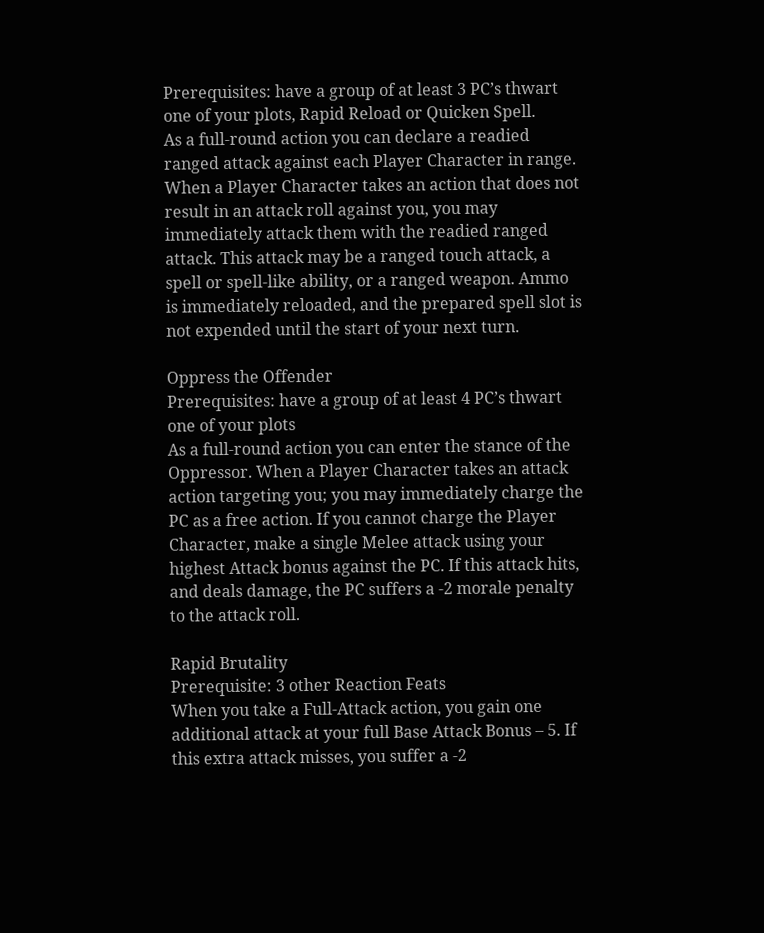Prerequisites: have a group of at least 3 PC’s thwart one of your plots, Rapid Reload or Quicken Spell.
As a full-round action you can declare a readied ranged attack against each Player Character in range. When a Player Character takes an action that does not result in an attack roll against you, you may immediately attack them with the readied ranged attack. This attack may be a ranged touch attack, a spell or spell-like ability, or a ranged weapon. Ammo is immediately reloaded, and the prepared spell slot is not expended until the start of your next turn.

Oppress the Offender
Prerequisites: have a group of at least 4 PC’s thwart one of your plots
As a full-round action you can enter the stance of the Oppressor. When a Player Character takes an attack action targeting you; you may immediately charge the PC as a free action. If you cannot charge the Player Character, make a single Melee attack using your highest Attack bonus against the PC. If this attack hits, and deals damage, the PC suffers a -2 morale penalty to the attack roll.

Rapid Brutality
Prerequisite: 3 other Reaction Feats
When you take a Full-Attack action, you gain one additional attack at your full Base Attack Bonus – 5. If this extra attack misses, you suffer a -2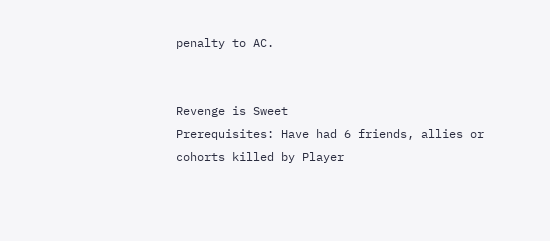penalty to AC.


Revenge is Sweet
Prerequisites: Have had 6 friends, allies or cohorts killed by Player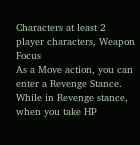Characters at least 2 player characters, Weapon Focus
As a Move action, you can enter a Revenge Stance. While in Revenge stance, when you take HP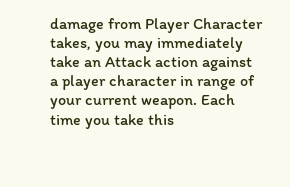damage from Player Character takes, you may immediately take an Attack action against a player character in range of your current weapon. Each time you take this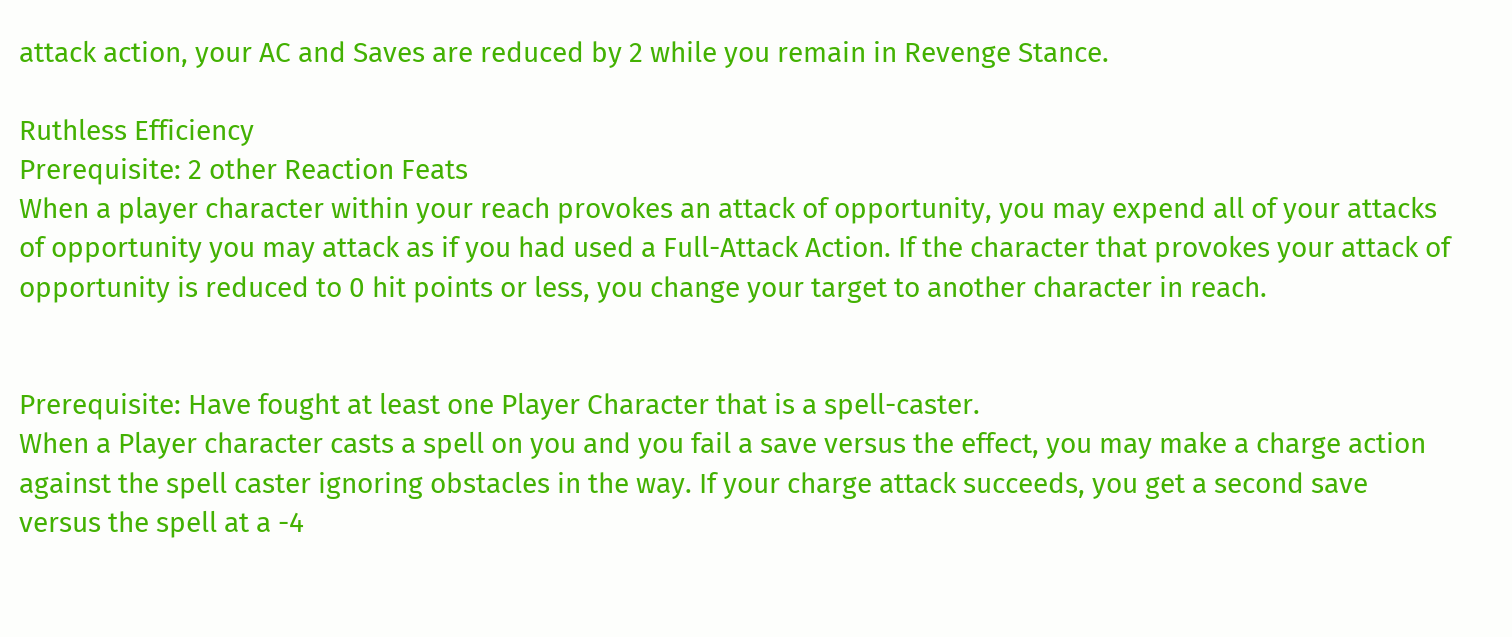attack action, your AC and Saves are reduced by 2 while you remain in Revenge Stance.

Ruthless Efficiency
Prerequisite: 2 other Reaction Feats
When a player character within your reach provokes an attack of opportunity, you may expend all of your attacks of opportunity you may attack as if you had used a Full-Attack Action. If the character that provokes your attack of opportunity is reduced to 0 hit points or less, you change your target to another character in reach.


Prerequisite: Have fought at least one Player Character that is a spell-caster.
When a Player character casts a spell on you and you fail a save versus the effect, you may make a charge action against the spell caster ignoring obstacles in the way. If your charge attack succeeds, you get a second save versus the spell at a -4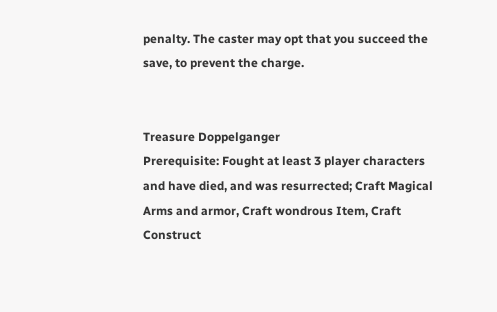penalty. The caster may opt that you succeed the save, to prevent the charge.


Treasure Doppelganger
Prerequisite: Fought at least 3 player characters and have died, and was resurrected; Craft Magical Arms and armor, Craft wondrous Item, Craft Construct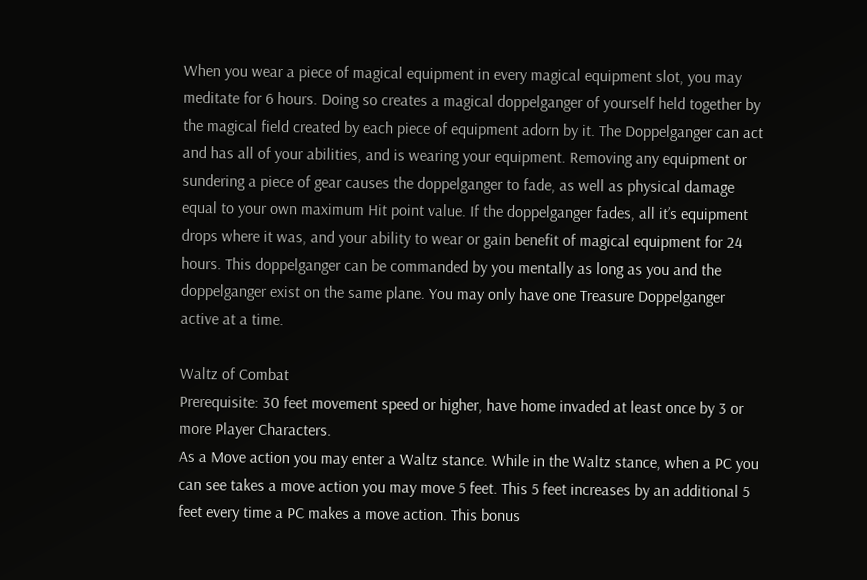When you wear a piece of magical equipment in every magical equipment slot, you may meditate for 6 hours. Doing so creates a magical doppelganger of yourself held together by the magical field created by each piece of equipment adorn by it. The Doppelganger can act and has all of your abilities, and is wearing your equipment. Removing any equipment or sundering a piece of gear causes the doppelganger to fade, as well as physical damage equal to your own maximum Hit point value. If the doppelganger fades, all it’s equipment drops where it was, and your ability to wear or gain benefit of magical equipment for 24 hours. This doppelganger can be commanded by you mentally as long as you and the doppelganger exist on the same plane. You may only have one Treasure Doppelganger active at a time.

Waltz of Combat
Prerequisite: 30 feet movement speed or higher, have home invaded at least once by 3 or more Player Characters.
As a Move action you may enter a Waltz stance. While in the Waltz stance, when a PC you can see takes a move action you may move 5 feet. This 5 feet increases by an additional 5 feet every time a PC makes a move action. This bonus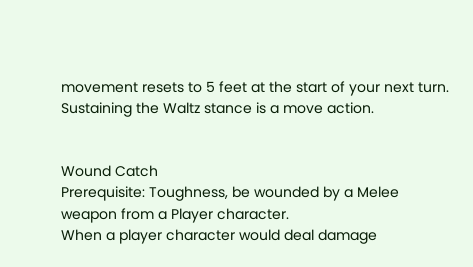movement resets to 5 feet at the start of your next turn. Sustaining the Waltz stance is a move action.


Wound Catch
Prerequisite: Toughness, be wounded by a Melee weapon from a Player character.
When a player character would deal damage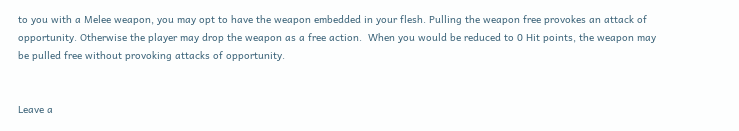to you with a Melee weapon, you may opt to have the weapon embedded in your flesh. Pulling the weapon free provokes an attack of opportunity. Otherwise the player may drop the weapon as a free action.  When you would be reduced to 0 Hit points, the weapon may be pulled free without provoking attacks of opportunity.


Leave a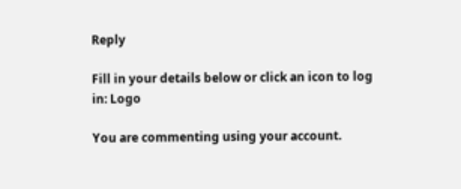Reply

Fill in your details below or click an icon to log in: Logo

You are commenting using your account.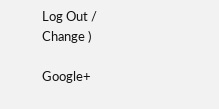Log Out /  Change )

Google+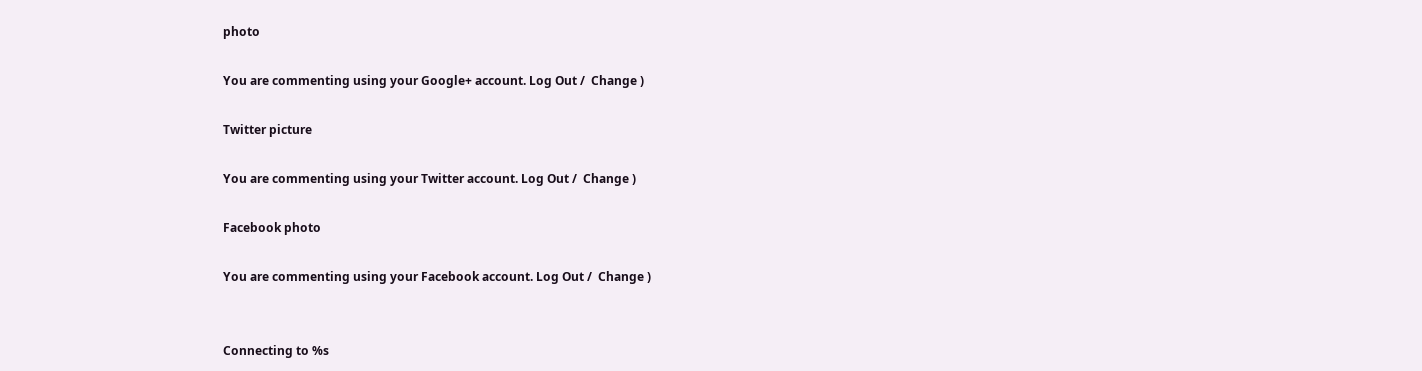photo

You are commenting using your Google+ account. Log Out /  Change )

Twitter picture

You are commenting using your Twitter account. Log Out /  Change )

Facebook photo

You are commenting using your Facebook account. Log Out /  Change )


Connecting to %s